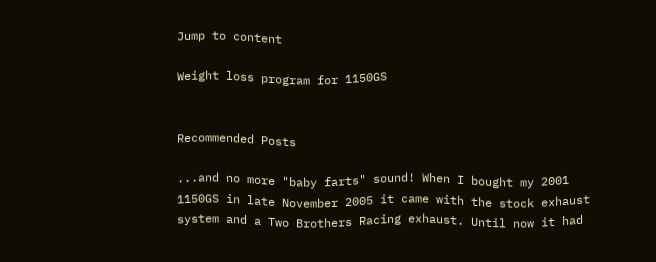Jump to content

Weight loss program for 1150GS


Recommended Posts

...and no more "baby farts" sound! When I bought my 2001 1150GS in late November 2005 it came with the stock exhaust system and a Two Brothers Racing exhaust. Until now it had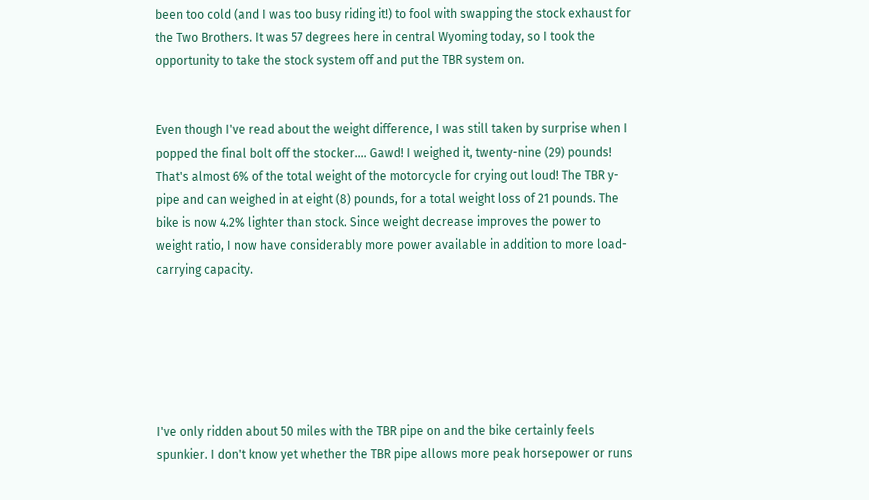been too cold (and I was too busy riding it!) to fool with swapping the stock exhaust for the Two Brothers. It was 57 degrees here in central Wyoming today, so I took the opportunity to take the stock system off and put the TBR system on.


Even though I've read about the weight difference, I was still taken by surprise when I popped the final bolt off the stocker.... Gawd! I weighed it, twenty-nine (29) pounds! That's almost 6% of the total weight of the motorcycle for crying out loud! The TBR y-pipe and can weighed in at eight (8) pounds, for a total weight loss of 21 pounds. The bike is now 4.2% lighter than stock. Since weight decrease improves the power to weight ratio, I now have considerably more power available in addition to more load-carrying capacity.






I've only ridden about 50 miles with the TBR pipe on and the bike certainly feels spunkier. I don't know yet whether the TBR pipe allows more peak horsepower or runs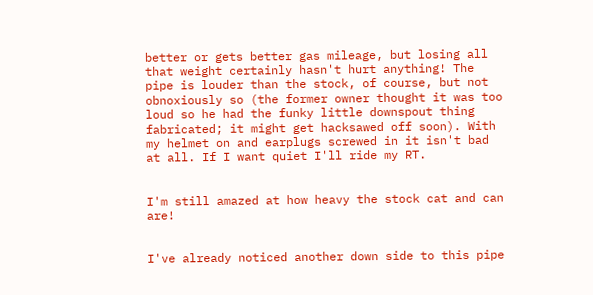better or gets better gas mileage, but losing all that weight certainly hasn't hurt anything! The pipe is louder than the stock, of course, but not obnoxiously so (the former owner thought it was too loud so he had the funky little downspout thing fabricated; it might get hacksawed off soon). With my helmet on and earplugs screwed in it isn't bad at all. If I want quiet I'll ride my RT.


I'm still amazed at how heavy the stock cat and can are!


I've already noticed another down side to this pipe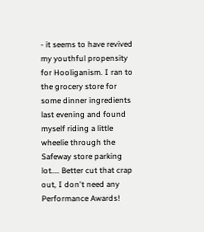- it seems to have revived my youthful propensity for Hooliganism. I ran to the grocery store for some dinner ingredients last evening and found myself riding a little wheelie through the Safeway store parking lot.... Better cut that crap out, I don't need any Performance Awards!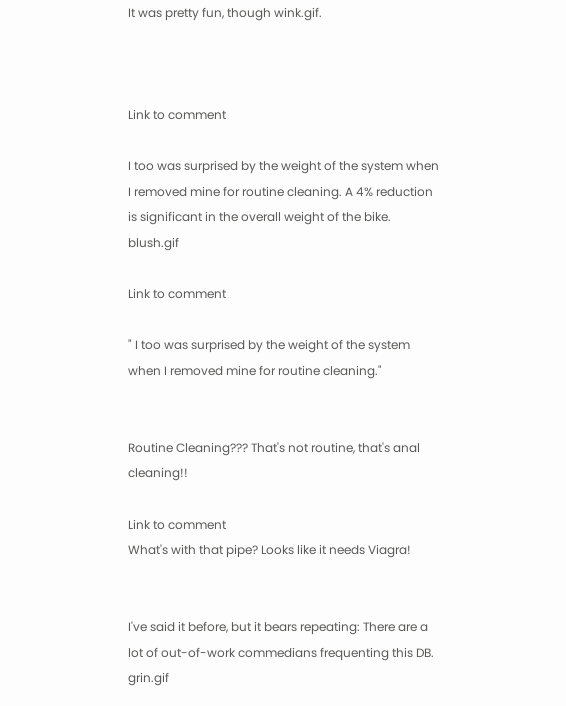It was pretty fun, though wink.gif.



Link to comment

I too was surprised by the weight of the system when I removed mine for routine cleaning. A 4% reduction is significant in the overall weight of the bike. blush.gif

Link to comment

" I too was surprised by the weight of the system when I removed mine for routine cleaning."


Routine Cleaning??? That's not routine, that's anal cleaning!!

Link to comment
What's with that pipe? Looks like it needs Viagra!


I've said it before, but it bears repeating: There are a lot of out-of-work commedians frequenting this DB. grin.gif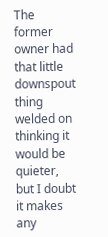The former owner had that little downspout thing welded on thinking it would be quieter, but I doubt it makes any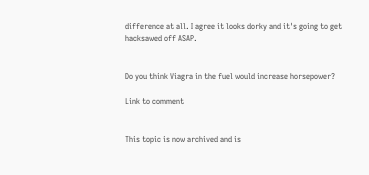difference at all. I agree it looks dorky and it's going to get hacksawed off ASAP.


Do you think Viagra in the fuel would increase horsepower?

Link to comment


This topic is now archived and is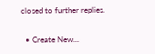closed to further replies.

  • Create New...